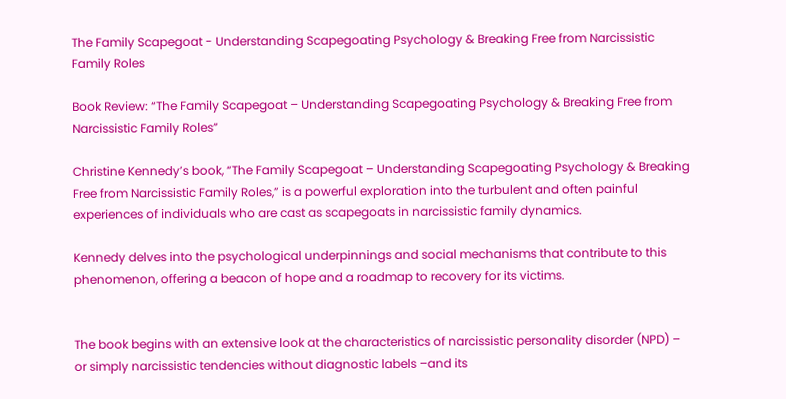The Family Scapegoat - Understanding Scapegoating Psychology & Breaking Free from Narcissistic Family Roles

Book Review: “The Family Scapegoat – Understanding Scapegoating Psychology & Breaking Free from Narcissistic Family Roles”

Christine Kennedy’s book, “The Family Scapegoat – Understanding Scapegoating Psychology & Breaking Free from Narcissistic Family Roles,” is a powerful exploration into the turbulent and often painful experiences of individuals who are cast as scapegoats in narcissistic family dynamics.

Kennedy delves into the psychological underpinnings and social mechanisms that contribute to this phenomenon, offering a beacon of hope and a roadmap to recovery for its victims.


The book begins with an extensive look at the characteristics of narcissistic personality disorder (NPD) – or simply narcissistic tendencies without diagnostic labels –and its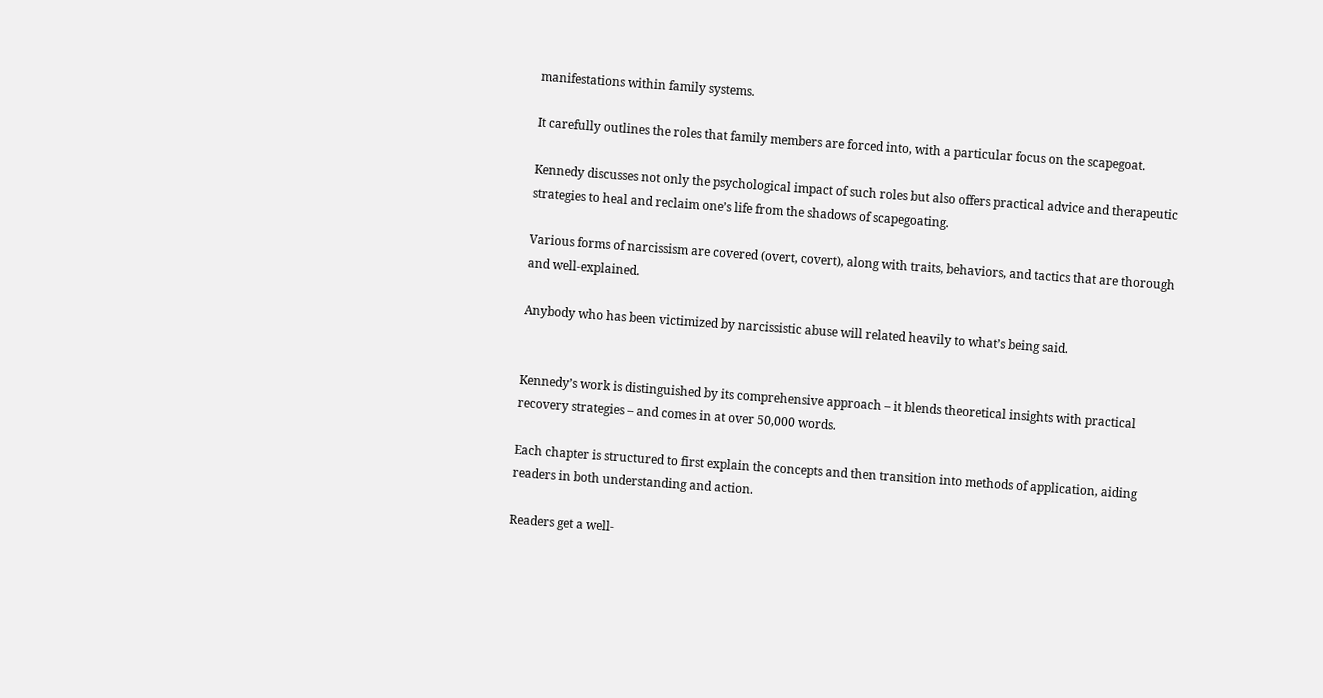manifestations within family systems.

It carefully outlines the roles that family members are forced into, with a particular focus on the scapegoat.

Kennedy discusses not only the psychological impact of such roles but also offers practical advice and therapeutic strategies to heal and reclaim one’s life from the shadows of scapegoating.

Various forms of narcissism are covered (overt, covert), along with traits, behaviors, and tactics that are thorough and well-explained.

Anybody who has been victimized by narcissistic abuse will related heavily to what’s being said.


Kennedy’s work is distinguished by its comprehensive approach – it blends theoretical insights with practical recovery strategies – and comes in at over 50,000 words.

Each chapter is structured to first explain the concepts and then transition into methods of application, aiding readers in both understanding and action.

Readers get a well-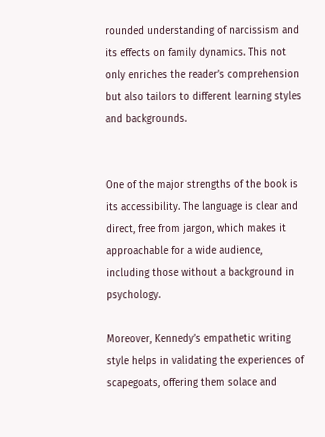rounded understanding of narcissism and its effects on family dynamics. This not only enriches the reader’s comprehension but also tailors to different learning styles and backgrounds.


One of the major strengths of the book is its accessibility. The language is clear and direct, free from jargon, which makes it approachable for a wide audience, including those without a background in psychology.

Moreover, Kennedy’s empathetic writing style helps in validating the experiences of scapegoats, offering them solace and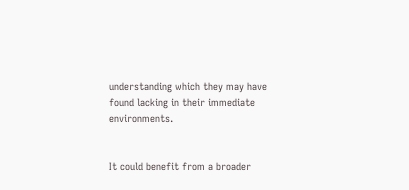understanding which they may have found lacking in their immediate environments.


It could benefit from a broader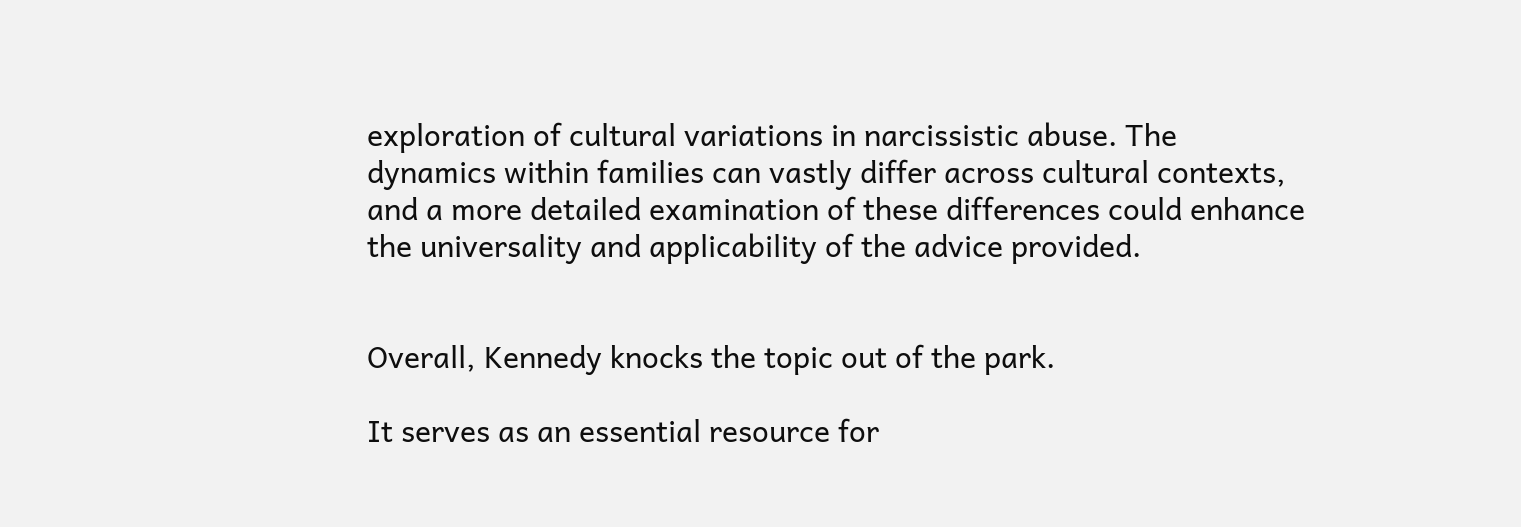exploration of cultural variations in narcissistic abuse. The dynamics within families can vastly differ across cultural contexts, and a more detailed examination of these differences could enhance the universality and applicability of the advice provided.


Overall, Kennedy knocks the topic out of the park.

It serves as an essential resource for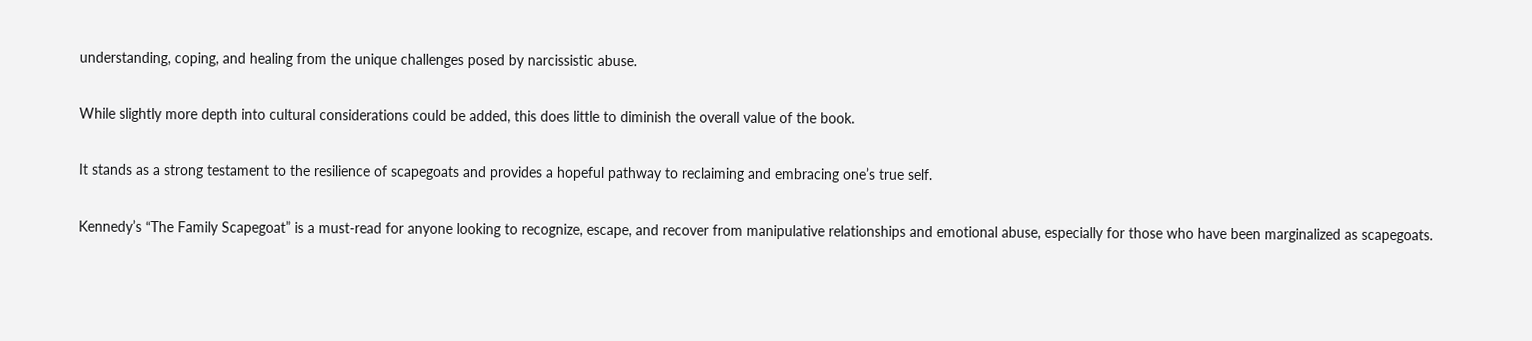understanding, coping, and healing from the unique challenges posed by narcissistic abuse.

While slightly more depth into cultural considerations could be added, this does little to diminish the overall value of the book.

It stands as a strong testament to the resilience of scapegoats and provides a hopeful pathway to reclaiming and embracing one’s true self.

Kennedy’s “The Family Scapegoat” is a must-read for anyone looking to recognize, escape, and recover from manipulative relationships and emotional abuse, especially for those who have been marginalized as scapegoats.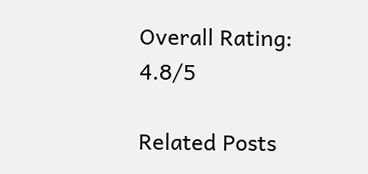Overall Rating: 4.8/5

Related Posts